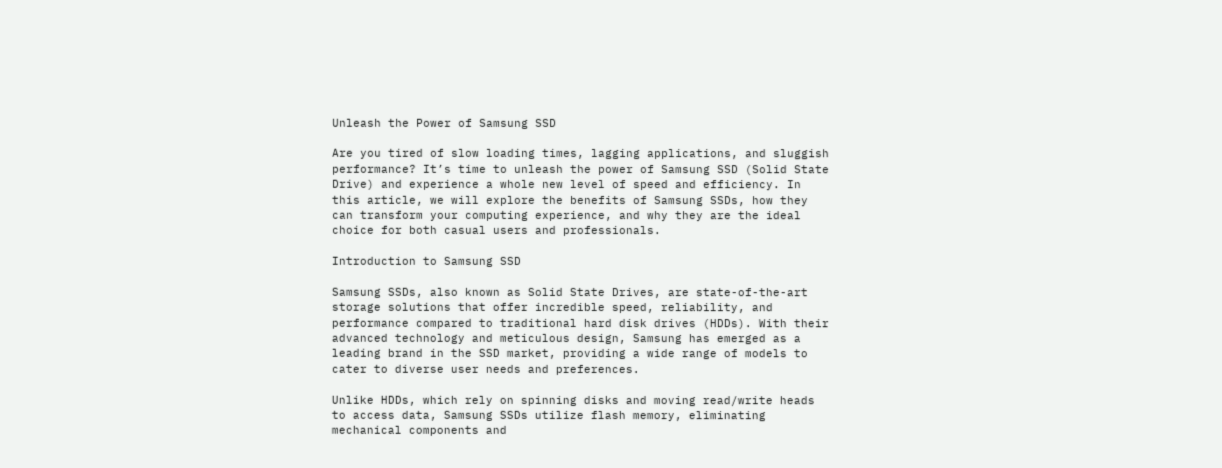Unleash the Power of Samsung SSD

Are you tired of slow loading times, lagging applications, and sluggish performance? It’s time to unleash the power of Samsung SSD (Solid State Drive) and experience a whole new level of speed and efficiency. In this article, we will explore the benefits of Samsung SSDs, how they can transform your computing experience, and why they are the ideal choice for both casual users and professionals.

Introduction to Samsung SSD

Samsung SSDs, also known as Solid State Drives, are state-of-the-art storage solutions that offer incredible speed, reliability, and performance compared to traditional hard disk drives (HDDs). With their advanced technology and meticulous design, Samsung has emerged as a leading brand in the SSD market, providing a wide range of models to cater to diverse user needs and preferences.

Unlike HDDs, which rely on spinning disks and moving read/write heads to access data, Samsung SSDs utilize flash memory, eliminating mechanical components and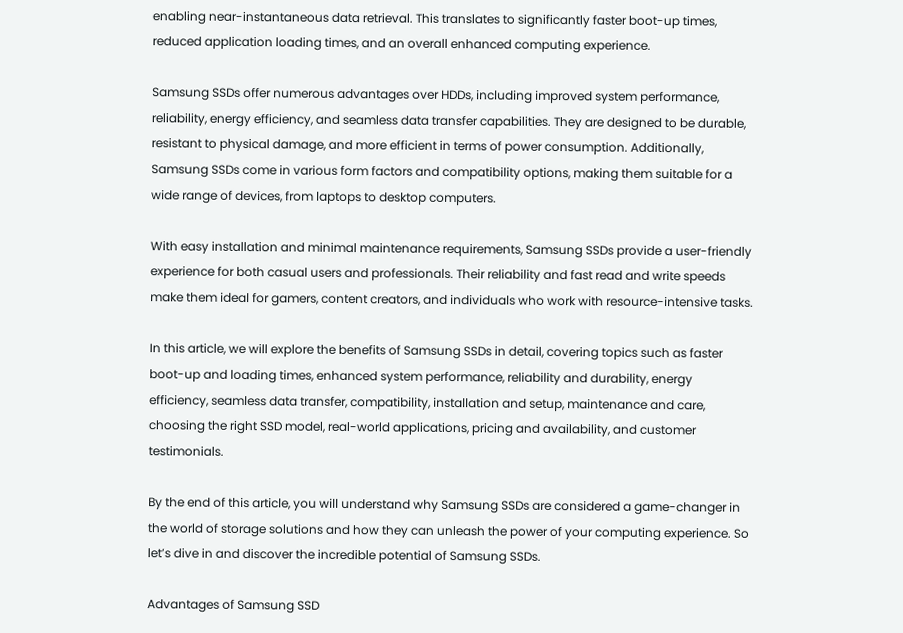enabling near-instantaneous data retrieval. This translates to significantly faster boot-up times, reduced application loading times, and an overall enhanced computing experience.

Samsung SSDs offer numerous advantages over HDDs, including improved system performance, reliability, energy efficiency, and seamless data transfer capabilities. They are designed to be durable, resistant to physical damage, and more efficient in terms of power consumption. Additionally, Samsung SSDs come in various form factors and compatibility options, making them suitable for a wide range of devices, from laptops to desktop computers.

With easy installation and minimal maintenance requirements, Samsung SSDs provide a user-friendly experience for both casual users and professionals. Their reliability and fast read and write speeds make them ideal for gamers, content creators, and individuals who work with resource-intensive tasks.

In this article, we will explore the benefits of Samsung SSDs in detail, covering topics such as faster boot-up and loading times, enhanced system performance, reliability and durability, energy efficiency, seamless data transfer, compatibility, installation and setup, maintenance and care, choosing the right SSD model, real-world applications, pricing and availability, and customer testimonials.

By the end of this article, you will understand why Samsung SSDs are considered a game-changer in the world of storage solutions and how they can unleash the power of your computing experience. So let’s dive in and discover the incredible potential of Samsung SSDs.

Advantages of Samsung SSD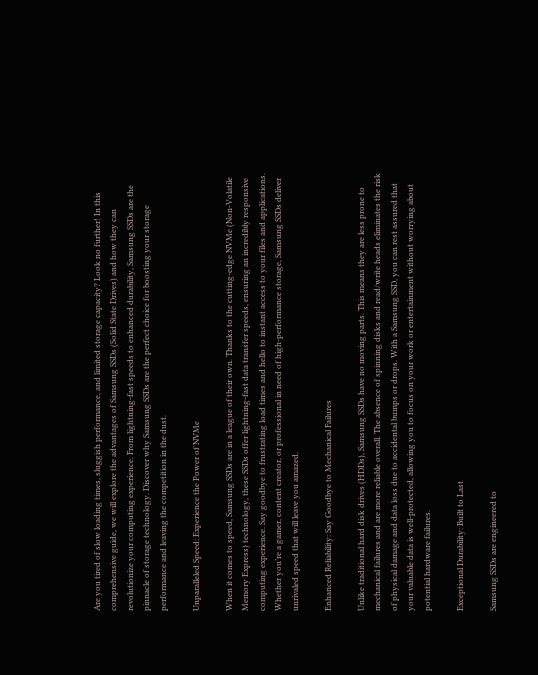Are you tired of slow loading times, sluggish performance, and limited storage capacity? Look no further! In this comprehensive guide, we will explore the advantages of Samsung SSDs (Solid State Drives) and how they can revolutionize your computing experience. From lightning-fast speeds to enhanced durability, Samsung SSDs are the pinnacle of storage technology. Discover why Samsung SSDs are the perfect choice for boosting your storage performance and leaving the competition in the dust.

Unparalleled Speed: Experience the Power of NVMe

When it comes to speed, Samsung SSDs are in a league of their own. Thanks to the cutting-edge NVMe (Non-Volatile Memory Express) technology, these SSDs offer lightning-fast data transfer speeds, ensuring an incredibly responsive computing experience. Say goodbye to frustrating load times and hello to instant access to your files and applications. Whether you’re a gamer, content creator, or professional in need of high-performance storage, Samsung SSDs deliver unrivaled speed that will leave you amazed.

Enhanced Reliability: Say Goodbye to Mechanical Failures

Unlike traditional hard disk drives (HDDs), Samsung SSDs have no moving parts. This means they are less prone to mechanical failures and are more reliable overall. The absence of spinning disks and read/write heads eliminates the risk of physical damage and data loss due to accidental bumps or drops. With a Samsung SSD, you can rest assured that your valuable data is well-protected, allowing you to focus on your work or entertainment without worrying about potential hardware failures.

Exceptional Durability: Built to Last

Samsung SSDs are engineered to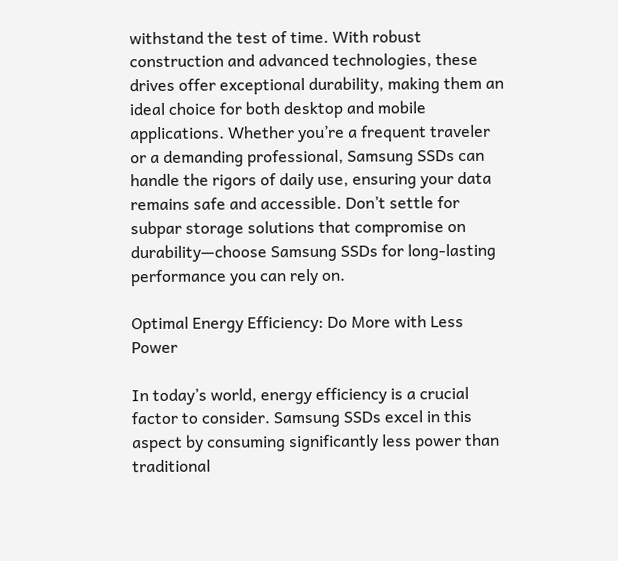withstand the test of time. With robust construction and advanced technologies, these drives offer exceptional durability, making them an ideal choice for both desktop and mobile applications. Whether you’re a frequent traveler or a demanding professional, Samsung SSDs can handle the rigors of daily use, ensuring your data remains safe and accessible. Don’t settle for subpar storage solutions that compromise on durability—choose Samsung SSDs for long-lasting performance you can rely on.

Optimal Energy Efficiency: Do More with Less Power

In today’s world, energy efficiency is a crucial factor to consider. Samsung SSDs excel in this aspect by consuming significantly less power than traditional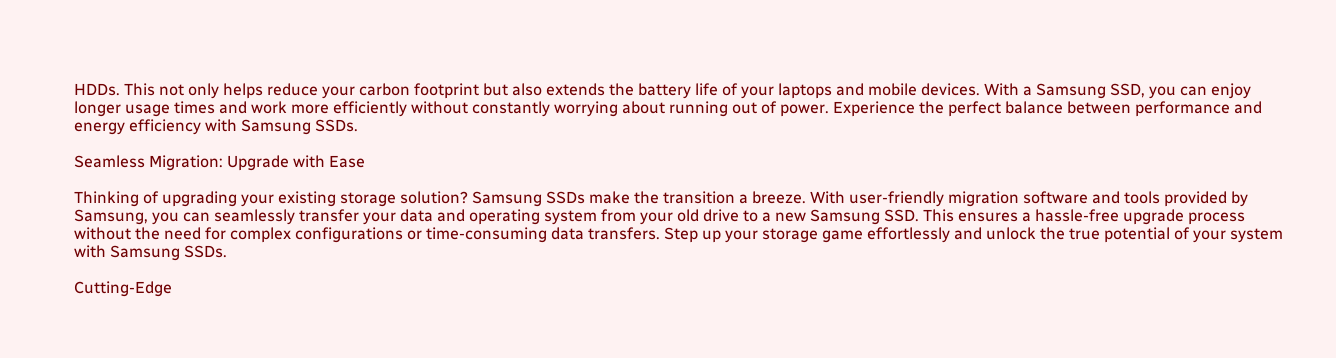HDDs. This not only helps reduce your carbon footprint but also extends the battery life of your laptops and mobile devices. With a Samsung SSD, you can enjoy longer usage times and work more efficiently without constantly worrying about running out of power. Experience the perfect balance between performance and energy efficiency with Samsung SSDs.

Seamless Migration: Upgrade with Ease

Thinking of upgrading your existing storage solution? Samsung SSDs make the transition a breeze. With user-friendly migration software and tools provided by Samsung, you can seamlessly transfer your data and operating system from your old drive to a new Samsung SSD. This ensures a hassle-free upgrade process without the need for complex configurations or time-consuming data transfers. Step up your storage game effortlessly and unlock the true potential of your system with Samsung SSDs.

Cutting-Edge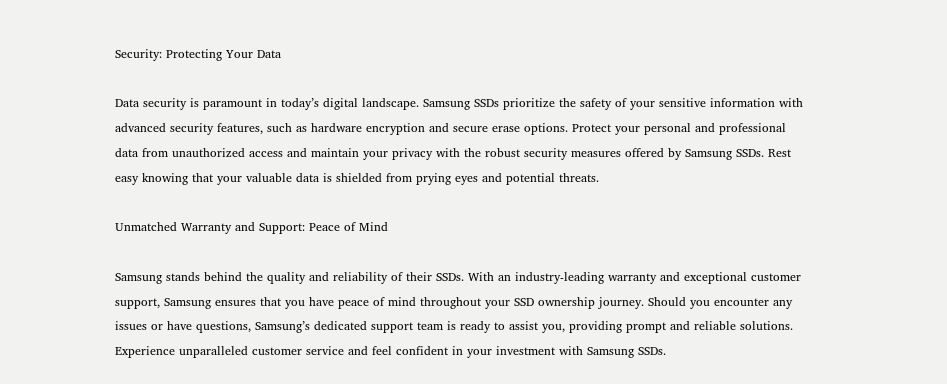Security: Protecting Your Data

Data security is paramount in today’s digital landscape. Samsung SSDs prioritize the safety of your sensitive information with advanced security features, such as hardware encryption and secure erase options. Protect your personal and professional data from unauthorized access and maintain your privacy with the robust security measures offered by Samsung SSDs. Rest easy knowing that your valuable data is shielded from prying eyes and potential threats.

Unmatched Warranty and Support: Peace of Mind

Samsung stands behind the quality and reliability of their SSDs. With an industry-leading warranty and exceptional customer support, Samsung ensures that you have peace of mind throughout your SSD ownership journey. Should you encounter any issues or have questions, Samsung’s dedicated support team is ready to assist you, providing prompt and reliable solutions. Experience unparalleled customer service and feel confident in your investment with Samsung SSDs.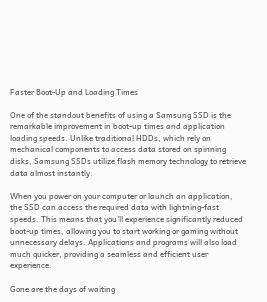Faster Boot-Up and Loading Times

One of the standout benefits of using a Samsung SSD is the remarkable improvement in boot-up times and application loading speeds. Unlike traditional HDDs, which rely on mechanical components to access data stored on spinning disks, Samsung SSDs utilize flash memory technology to retrieve data almost instantly.

When you power on your computer or launch an application, the SSD can access the required data with lightning-fast speeds. This means that you’ll experience significantly reduced boot-up times, allowing you to start working or gaming without unnecessary delays. Applications and programs will also load much quicker, providing a seamless and efficient user experience.

Gone are the days of waiting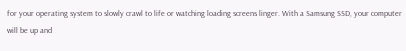for your operating system to slowly crawl to life or watching loading screens linger. With a Samsung SSD, your computer will be up and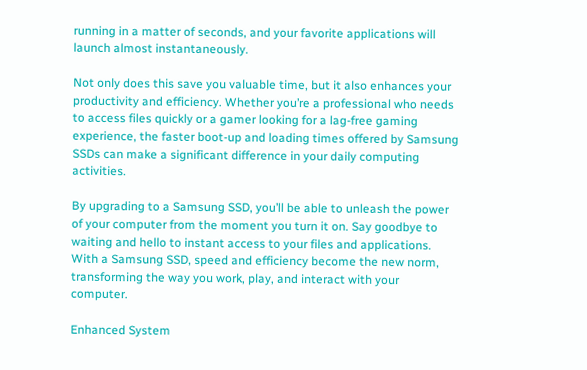running in a matter of seconds, and your favorite applications will launch almost instantaneously.

Not only does this save you valuable time, but it also enhances your productivity and efficiency. Whether you’re a professional who needs to access files quickly or a gamer looking for a lag-free gaming experience, the faster boot-up and loading times offered by Samsung SSDs can make a significant difference in your daily computing activities.

By upgrading to a Samsung SSD, you’ll be able to unleash the power of your computer from the moment you turn it on. Say goodbye to waiting and hello to instant access to your files and applications. With a Samsung SSD, speed and efficiency become the new norm, transforming the way you work, play, and interact with your computer.

Enhanced System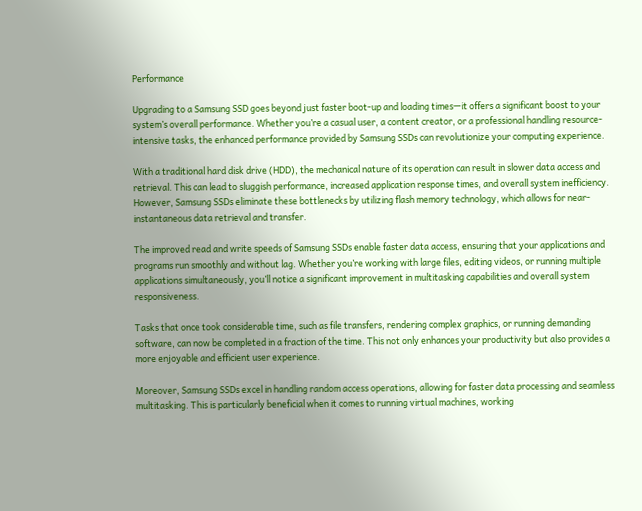Performance

Upgrading to a Samsung SSD goes beyond just faster boot-up and loading times—it offers a significant boost to your system’s overall performance. Whether you’re a casual user, a content creator, or a professional handling resource-intensive tasks, the enhanced performance provided by Samsung SSDs can revolutionize your computing experience.

With a traditional hard disk drive (HDD), the mechanical nature of its operation can result in slower data access and retrieval. This can lead to sluggish performance, increased application response times, and overall system inefficiency. However, Samsung SSDs eliminate these bottlenecks by utilizing flash memory technology, which allows for near-instantaneous data retrieval and transfer.

The improved read and write speeds of Samsung SSDs enable faster data access, ensuring that your applications and programs run smoothly and without lag. Whether you’re working with large files, editing videos, or running multiple applications simultaneously, you’ll notice a significant improvement in multitasking capabilities and overall system responsiveness.

Tasks that once took considerable time, such as file transfers, rendering complex graphics, or running demanding software, can now be completed in a fraction of the time. This not only enhances your productivity but also provides a more enjoyable and efficient user experience.

Moreover, Samsung SSDs excel in handling random access operations, allowing for faster data processing and seamless multitasking. This is particularly beneficial when it comes to running virtual machines, working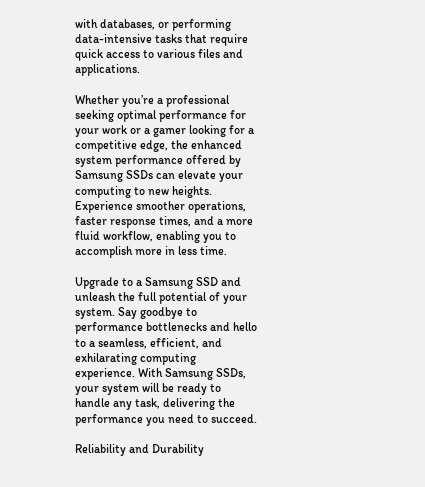with databases, or performing data-intensive tasks that require quick access to various files and applications.

Whether you’re a professional seeking optimal performance for your work or a gamer looking for a competitive edge, the enhanced system performance offered by Samsung SSDs can elevate your computing to new heights. Experience smoother operations, faster response times, and a more fluid workflow, enabling you to accomplish more in less time.

Upgrade to a Samsung SSD and unleash the full potential of your system. Say goodbye to performance bottlenecks and hello to a seamless, efficient, and exhilarating computing experience. With Samsung SSDs, your system will be ready to handle any task, delivering the performance you need to succeed.

Reliability and Durability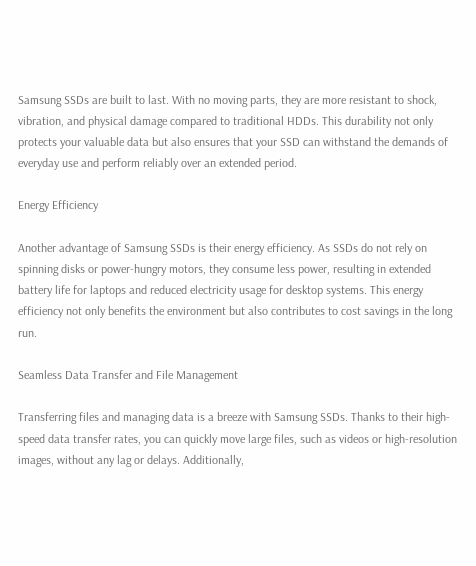Samsung SSDs are built to last. With no moving parts, they are more resistant to shock, vibration, and physical damage compared to traditional HDDs. This durability not only protects your valuable data but also ensures that your SSD can withstand the demands of everyday use and perform reliably over an extended period.

Energy Efficiency

Another advantage of Samsung SSDs is their energy efficiency. As SSDs do not rely on spinning disks or power-hungry motors, they consume less power, resulting in extended battery life for laptops and reduced electricity usage for desktop systems. This energy efficiency not only benefits the environment but also contributes to cost savings in the long run.

Seamless Data Transfer and File Management

Transferring files and managing data is a breeze with Samsung SSDs. Thanks to their high-speed data transfer rates, you can quickly move large files, such as videos or high-resolution images, without any lag or delays. Additionally,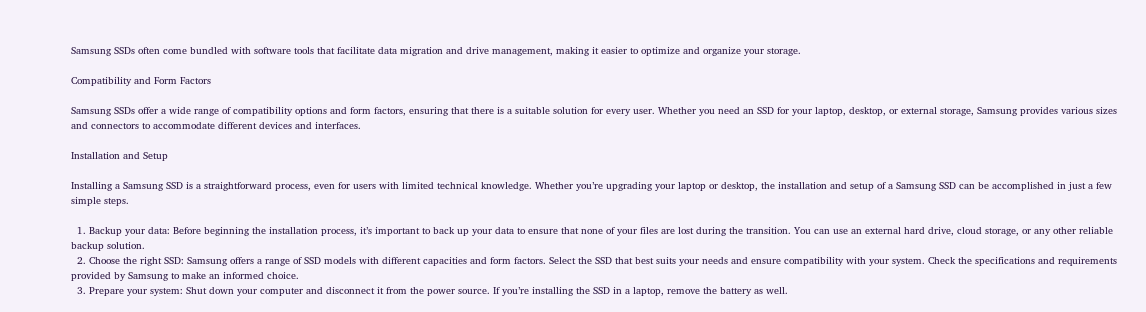Samsung SSDs often come bundled with software tools that facilitate data migration and drive management, making it easier to optimize and organize your storage.

Compatibility and Form Factors

Samsung SSDs offer a wide range of compatibility options and form factors, ensuring that there is a suitable solution for every user. Whether you need an SSD for your laptop, desktop, or external storage, Samsung provides various sizes and connectors to accommodate different devices and interfaces.

Installation and Setup

Installing a Samsung SSD is a straightforward process, even for users with limited technical knowledge. Whether you’re upgrading your laptop or desktop, the installation and setup of a Samsung SSD can be accomplished in just a few simple steps.

  1. Backup your data: Before beginning the installation process, it’s important to back up your data to ensure that none of your files are lost during the transition. You can use an external hard drive, cloud storage, or any other reliable backup solution.
  2. Choose the right SSD: Samsung offers a range of SSD models with different capacities and form factors. Select the SSD that best suits your needs and ensure compatibility with your system. Check the specifications and requirements provided by Samsung to make an informed choice.
  3. Prepare your system: Shut down your computer and disconnect it from the power source. If you’re installing the SSD in a laptop, remove the battery as well.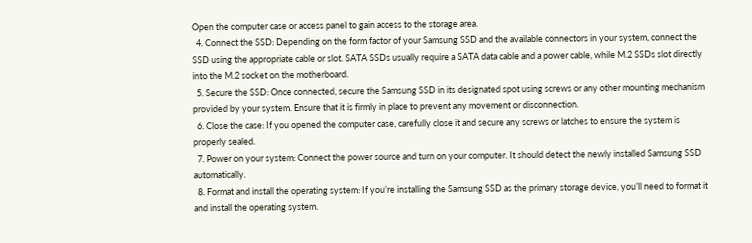Open the computer case or access panel to gain access to the storage area.
  4. Connect the SSD: Depending on the form factor of your Samsung SSD and the available connectors in your system, connect the SSD using the appropriate cable or slot. SATA SSDs usually require a SATA data cable and a power cable, while M.2 SSDs slot directly into the M.2 socket on the motherboard.
  5. Secure the SSD: Once connected, secure the Samsung SSD in its designated spot using screws or any other mounting mechanism provided by your system. Ensure that it is firmly in place to prevent any movement or disconnection.
  6. Close the case: If you opened the computer case, carefully close it and secure any screws or latches to ensure the system is properly sealed.
  7. Power on your system: Connect the power source and turn on your computer. It should detect the newly installed Samsung SSD automatically.
  8. Format and install the operating system: If you’re installing the Samsung SSD as the primary storage device, you’ll need to format it and install the operating system.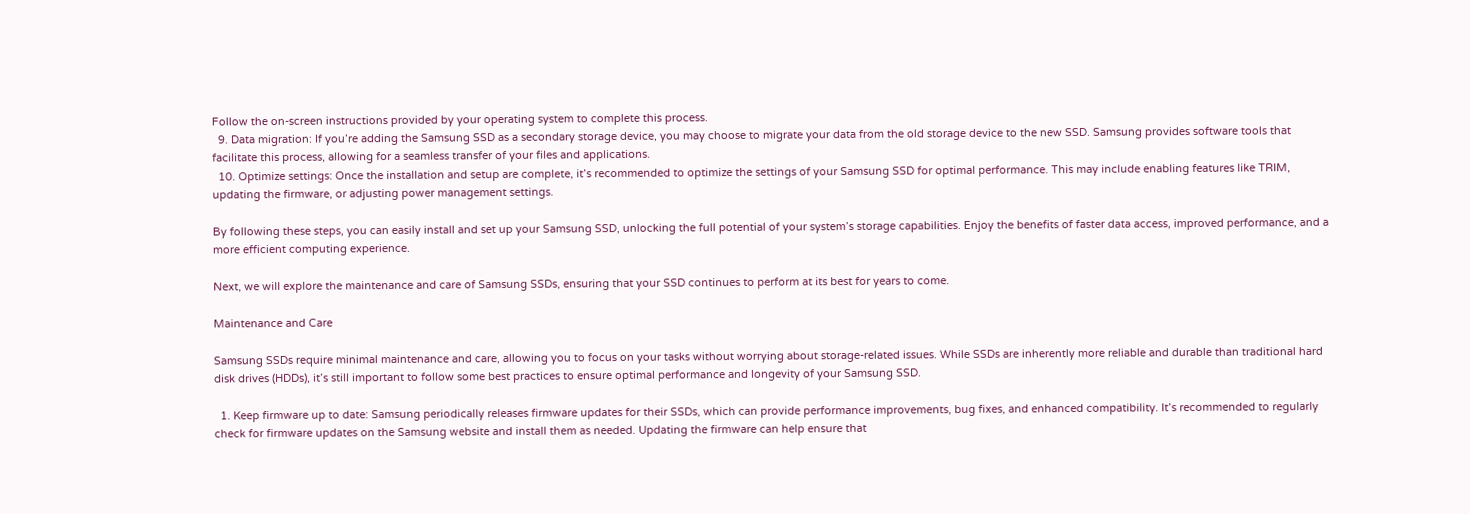Follow the on-screen instructions provided by your operating system to complete this process.
  9. Data migration: If you’re adding the Samsung SSD as a secondary storage device, you may choose to migrate your data from the old storage device to the new SSD. Samsung provides software tools that facilitate this process, allowing for a seamless transfer of your files and applications.
  10. Optimize settings: Once the installation and setup are complete, it’s recommended to optimize the settings of your Samsung SSD for optimal performance. This may include enabling features like TRIM, updating the firmware, or adjusting power management settings.

By following these steps, you can easily install and set up your Samsung SSD, unlocking the full potential of your system’s storage capabilities. Enjoy the benefits of faster data access, improved performance, and a more efficient computing experience.

Next, we will explore the maintenance and care of Samsung SSDs, ensuring that your SSD continues to perform at its best for years to come.

Maintenance and Care

Samsung SSDs require minimal maintenance and care, allowing you to focus on your tasks without worrying about storage-related issues. While SSDs are inherently more reliable and durable than traditional hard disk drives (HDDs), it’s still important to follow some best practices to ensure optimal performance and longevity of your Samsung SSD.

  1. Keep firmware up to date: Samsung periodically releases firmware updates for their SSDs, which can provide performance improvements, bug fixes, and enhanced compatibility. It’s recommended to regularly check for firmware updates on the Samsung website and install them as needed. Updating the firmware can help ensure that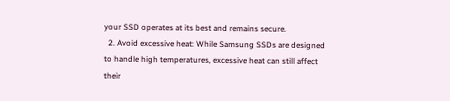your SSD operates at its best and remains secure.
  2. Avoid excessive heat: While Samsung SSDs are designed to handle high temperatures, excessive heat can still affect their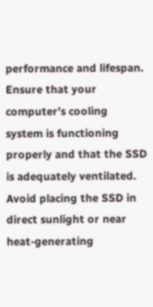performance and lifespan. Ensure that your computer’s cooling system is functioning properly and that the SSD is adequately ventilated. Avoid placing the SSD in direct sunlight or near heat-generating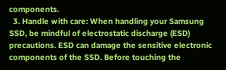components.
  3. Handle with care: When handling your Samsung SSD, be mindful of electrostatic discharge (ESD) precautions. ESD can damage the sensitive electronic components of the SSD. Before touching the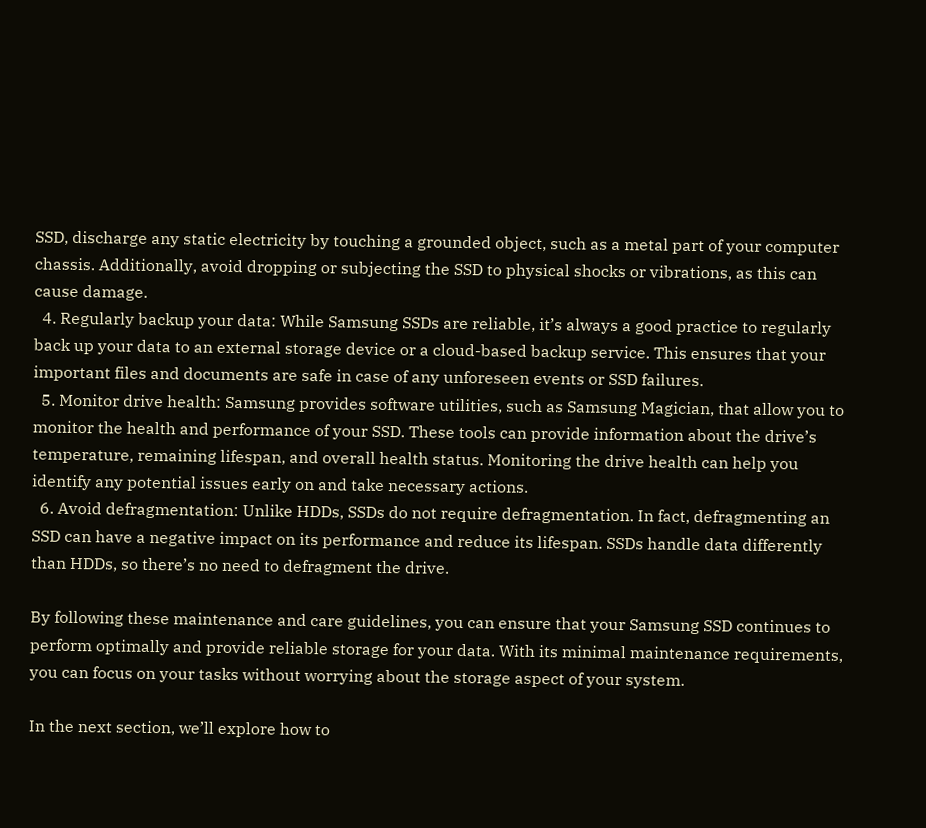SSD, discharge any static electricity by touching a grounded object, such as a metal part of your computer chassis. Additionally, avoid dropping or subjecting the SSD to physical shocks or vibrations, as this can cause damage.
  4. Regularly backup your data: While Samsung SSDs are reliable, it’s always a good practice to regularly back up your data to an external storage device or a cloud-based backup service. This ensures that your important files and documents are safe in case of any unforeseen events or SSD failures.
  5. Monitor drive health: Samsung provides software utilities, such as Samsung Magician, that allow you to monitor the health and performance of your SSD. These tools can provide information about the drive’s temperature, remaining lifespan, and overall health status. Monitoring the drive health can help you identify any potential issues early on and take necessary actions.
  6. Avoid defragmentation: Unlike HDDs, SSDs do not require defragmentation. In fact, defragmenting an SSD can have a negative impact on its performance and reduce its lifespan. SSDs handle data differently than HDDs, so there’s no need to defragment the drive.

By following these maintenance and care guidelines, you can ensure that your Samsung SSD continues to perform optimally and provide reliable storage for your data. With its minimal maintenance requirements, you can focus on your tasks without worrying about the storage aspect of your system.

In the next section, we’ll explore how to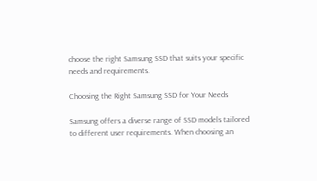choose the right Samsung SSD that suits your specific needs and requirements.

Choosing the Right Samsung SSD for Your Needs

Samsung offers a diverse range of SSD models tailored to different user requirements. When choosing an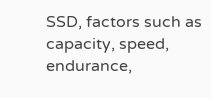SSD, factors such as capacity, speed, endurance,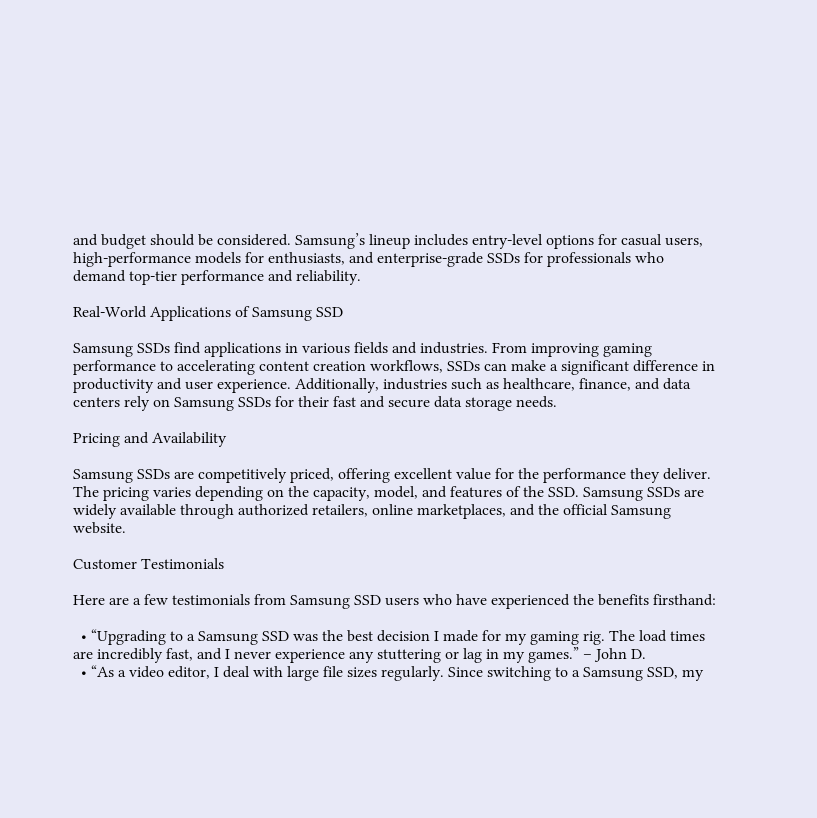and budget should be considered. Samsung’s lineup includes entry-level options for casual users, high-performance models for enthusiasts, and enterprise-grade SSDs for professionals who demand top-tier performance and reliability.

Real-World Applications of Samsung SSD

Samsung SSDs find applications in various fields and industries. From improving gaming performance to accelerating content creation workflows, SSDs can make a significant difference in productivity and user experience. Additionally, industries such as healthcare, finance, and data centers rely on Samsung SSDs for their fast and secure data storage needs.

Pricing and Availability

Samsung SSDs are competitively priced, offering excellent value for the performance they deliver. The pricing varies depending on the capacity, model, and features of the SSD. Samsung SSDs are widely available through authorized retailers, online marketplaces, and the official Samsung website.

Customer Testimonials

Here are a few testimonials from Samsung SSD users who have experienced the benefits firsthand:

  • “Upgrading to a Samsung SSD was the best decision I made for my gaming rig. The load times are incredibly fast, and I never experience any stuttering or lag in my games.” – John D.
  • “As a video editor, I deal with large file sizes regularly. Since switching to a Samsung SSD, my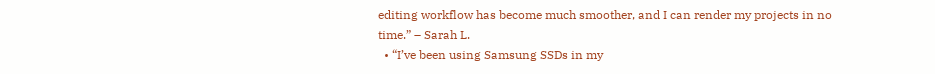editing workflow has become much smoother, and I can render my projects in no time.” – Sarah L.
  • “I’ve been using Samsung SSDs in my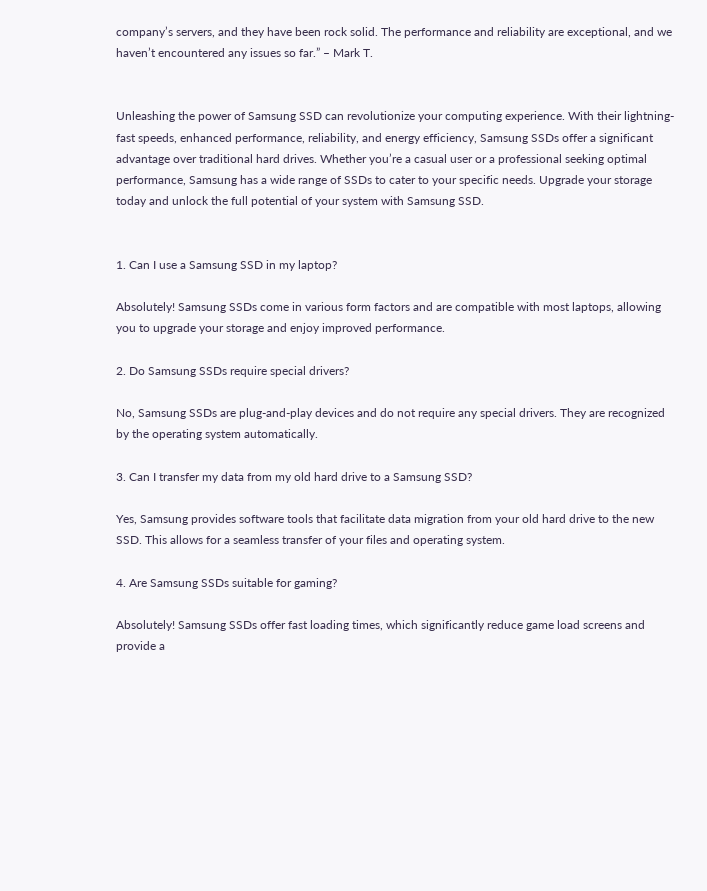company’s servers, and they have been rock solid. The performance and reliability are exceptional, and we haven’t encountered any issues so far.” – Mark T.


Unleashing the power of Samsung SSD can revolutionize your computing experience. With their lightning-fast speeds, enhanced performance, reliability, and energy efficiency, Samsung SSDs offer a significant advantage over traditional hard drives. Whether you’re a casual user or a professional seeking optimal performance, Samsung has a wide range of SSDs to cater to your specific needs. Upgrade your storage today and unlock the full potential of your system with Samsung SSD.


1. Can I use a Samsung SSD in my laptop?

Absolutely! Samsung SSDs come in various form factors and are compatible with most laptops, allowing you to upgrade your storage and enjoy improved performance.

2. Do Samsung SSDs require special drivers?

No, Samsung SSDs are plug-and-play devices and do not require any special drivers. They are recognized by the operating system automatically.

3. Can I transfer my data from my old hard drive to a Samsung SSD?

Yes, Samsung provides software tools that facilitate data migration from your old hard drive to the new SSD. This allows for a seamless transfer of your files and operating system.

4. Are Samsung SSDs suitable for gaming?

Absolutely! Samsung SSDs offer fast loading times, which significantly reduce game load screens and provide a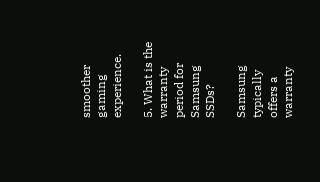smoother gaming experience.

5. What is the warranty period for Samsung SSDs?

Samsung typically offers a warranty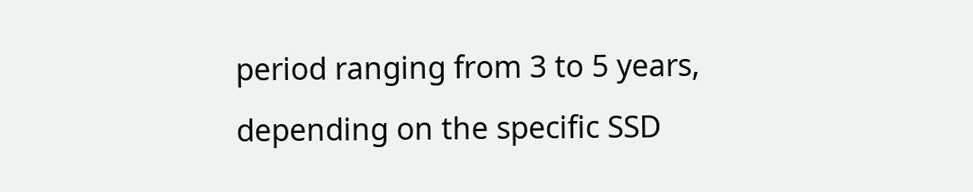period ranging from 3 to 5 years, depending on the specific SSD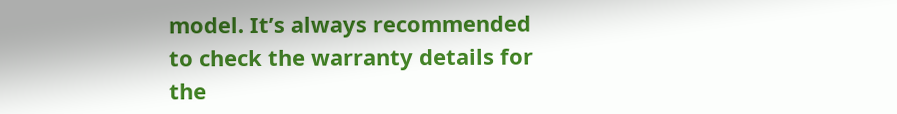model. It’s always recommended to check the warranty details for the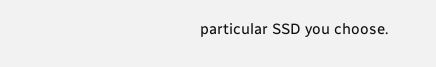particular SSD you choose.